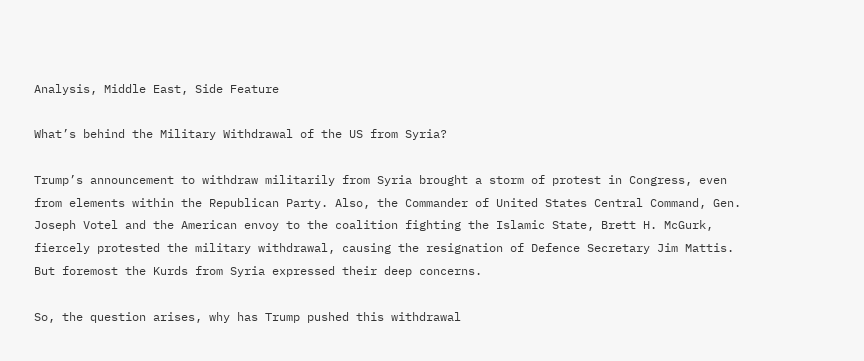Analysis, Middle East, Side Feature

What’s behind the Military Withdrawal of the US from Syria?

Trump’s announcement to withdraw militarily from Syria brought a storm of protest in Congress, even from elements within the Republican Party. Also, the Commander of United States Central Command, Gen. Joseph Votel and the American envoy to the coalition fighting the Islamic State, Brett H. McGurk, fiercely protested the military withdrawal, causing the resignation of Defence Secretary Jim Mattis. But foremost the Kurds from Syria expressed their deep concerns.

So, the question arises, why has Trump pushed this withdrawal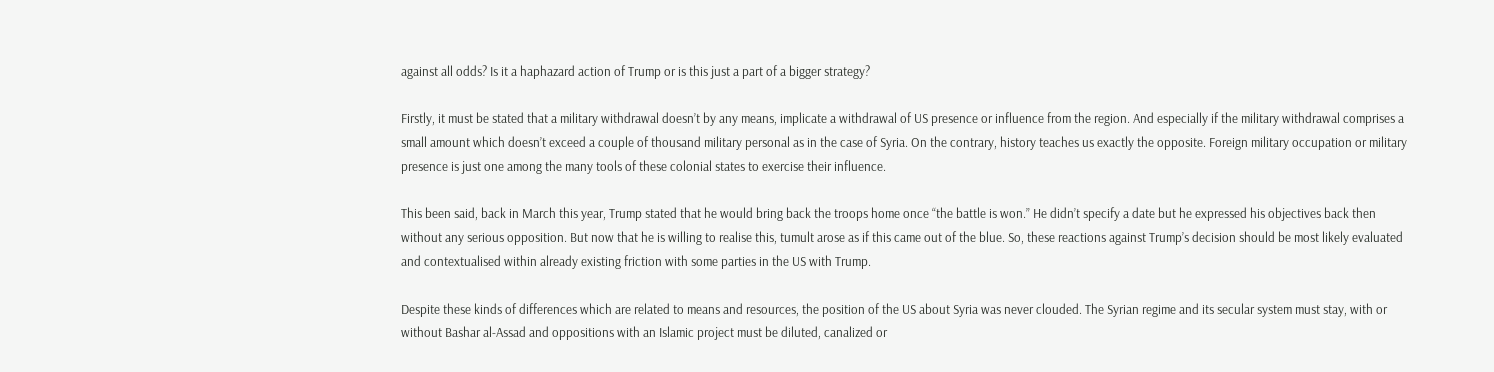against all odds? Is it a haphazard action of Trump or is this just a part of a bigger strategy?

Firstly, it must be stated that a military withdrawal doesn’t by any means, implicate a withdrawal of US presence or influence from the region. And especially if the military withdrawal comprises a small amount which doesn’t exceed a couple of thousand military personal as in the case of Syria. On the contrary, history teaches us exactly the opposite. Foreign military occupation or military presence is just one among the many tools of these colonial states to exercise their influence.

This been said, back in March this year, Trump stated that he would bring back the troops home once “the battle is won.” He didn’t specify a date but he expressed his objectives back then without any serious opposition. But now that he is willing to realise this, tumult arose as if this came out of the blue. So, these reactions against Trump’s decision should be most likely evaluated and contextualised within already existing friction with some parties in the US with Trump.

Despite these kinds of differences which are related to means and resources, the position of the US about Syria was never clouded. The Syrian regime and its secular system must stay, with or without Bashar al-Assad and oppositions with an Islamic project must be diluted, canalized or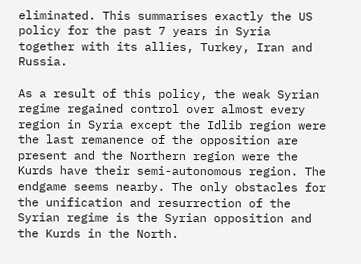eliminated. This summarises exactly the US policy for the past 7 years in Syria together with its allies, Turkey, Iran and Russia.

As a result of this policy, the weak Syrian regime regained control over almost every region in Syria except the Idlib region were the last remanence of the opposition are present and the Northern region were the Kurds have their semi-autonomous region. The endgame seems nearby. The only obstacles for the unification and resurrection of the Syrian regime is the Syrian opposition and the Kurds in the North.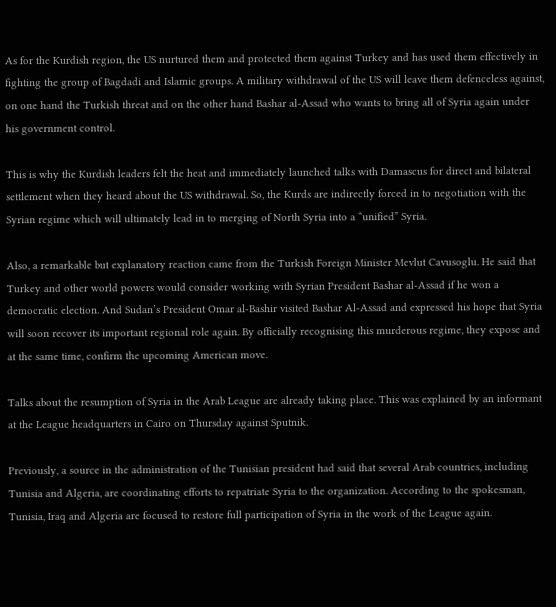As for the Kurdish region, the US nurtured them and protected them against Turkey and has used them effectively in fighting the group of Bagdadi and Islamic groups. A military withdrawal of the US will leave them defenceless against, on one hand the Turkish threat and on the other hand Bashar al-Assad who wants to bring all of Syria again under his government control.

This is why the Kurdish leaders felt the heat and immediately launched talks with Damascus for direct and bilateral settlement when they heard about the US withdrawal. So, the Kurds are indirectly forced in to negotiation with the Syrian regime which will ultimately lead in to merging of North Syria into a “unified” Syria.

Also, a remarkable but explanatory reaction came from the Turkish Foreign Minister Mevlut Cavusoglu. He said that Turkey and other world powers would consider working with Syrian President Bashar al-Assad if he won a democratic election. And Sudan’s President Omar al-Bashir visited Bashar Al-Assad and expressed his hope that Syria will soon recover its important regional role again. By officially recognising this murderous regime, they expose and at the same time, confirm the upcoming American move.

Talks about the resumption of Syria in the Arab League are already taking place. This was explained by an informant at the League headquarters in Cairo on Thursday against Sputnik.

Previously, a source in the administration of the Tunisian president had said that several Arab countries, including Tunisia and Algeria, are coordinating efforts to repatriate Syria to the organization. According to the spokesman, Tunisia, Iraq and Algeria are focused to restore full participation of Syria in the work of the League again.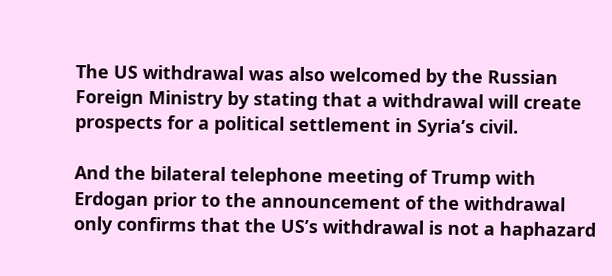The US withdrawal was also welcomed by the Russian Foreign Ministry by stating that a withdrawal will create prospects for a political settlement in Syria’s civil.

And the bilateral telephone meeting of Trump with Erdogan prior to the announcement of the withdrawal only confirms that the US’s withdrawal is not a haphazard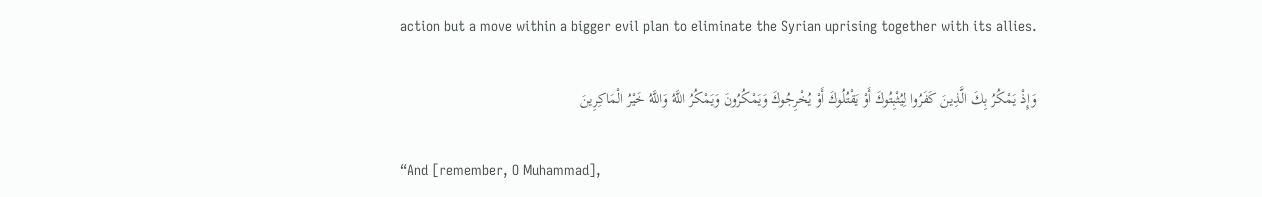action but a move within a bigger evil plan to eliminate the Syrian uprising together with its allies.

وَإِذْ يَمْكُرُ بِكَ الَّذِينَ كَفَرُوا لِيُثْبِتُوكَ أَوْ يَقْتُلُوكَ أَوْ يُخْرِجُوكَ وَيَمْكُرُونَ وَيَمْكُرُ اللَّهُ وَاللَّهُ خَيْرُ الْمَاكِرِينَ

“And [remember, O Muhammad],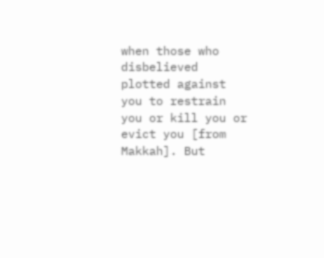when those who disbelieved plotted against you to restrain you or kill you or evict you [from Makkah]. But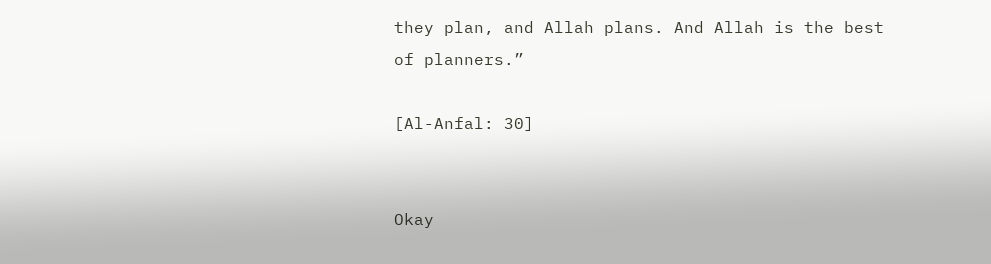they plan, and Allah plans. And Allah is the best of planners.”

[Al-Anfal: 30]


Okay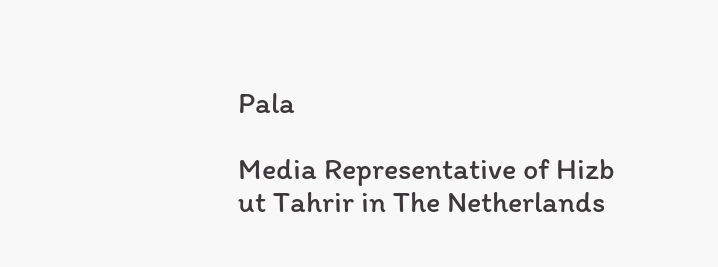Pala

Media Representative of Hizb ut Tahrir in The Netherlands